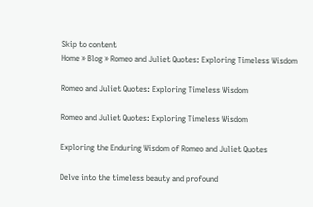Skip to content
Home » Blog » Romeo and Juliet Quotes: Exploring Timeless Wisdom

Romeo and Juliet Quotes: Exploring Timeless Wisdom

Romeo and Juliet Quotes: Exploring Timeless Wisdom

Exploring the Enduring Wisdom of Romeo and Juliet Quotes

Delve into the timeless beauty and profound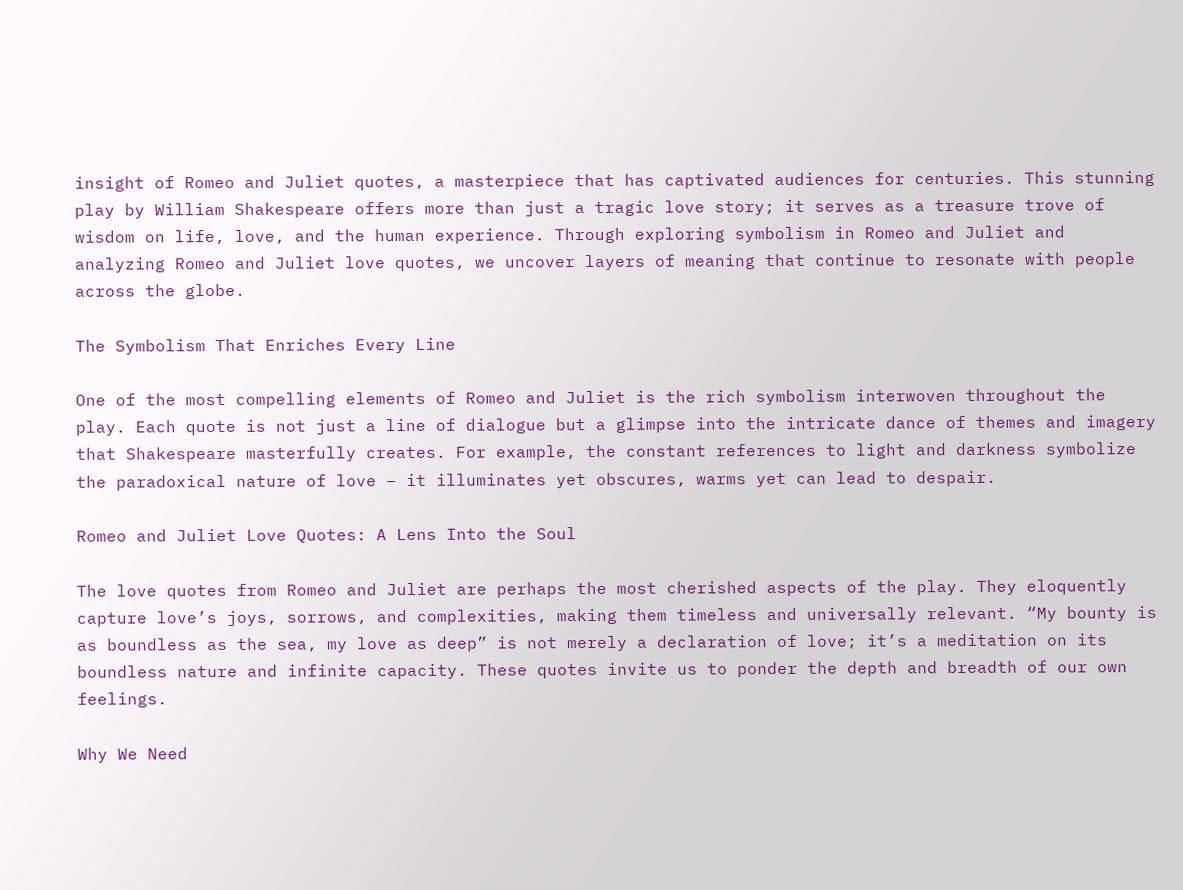insight of Romeo and Juliet quotes, a masterpiece that has captivated audiences for centuries. This stunning play by William Shakespeare offers more than just a tragic love story; it serves as a treasure trove of wisdom on life, love, and the human experience. Through exploring symbolism in Romeo and Juliet and analyzing Romeo and Juliet love quotes, we uncover layers of meaning that continue to resonate with people across the globe.

The Symbolism That Enriches Every Line

One of the most compelling elements of Romeo and Juliet is the rich symbolism interwoven throughout the play. Each quote is not just a line of dialogue but a glimpse into the intricate dance of themes and imagery that Shakespeare masterfully creates. For example, the constant references to light and darkness symbolize the paradoxical nature of love – it illuminates yet obscures, warms yet can lead to despair.

Romeo and Juliet Love Quotes: A Lens Into the Soul

The love quotes from Romeo and Juliet are perhaps the most cherished aspects of the play. They eloquently capture love’s joys, sorrows, and complexities, making them timeless and universally relevant. “My bounty is as boundless as the sea, my love as deep” is not merely a declaration of love; it’s a meditation on its boundless nature and infinite capacity. These quotes invite us to ponder the depth and breadth of our own feelings.

Why We Need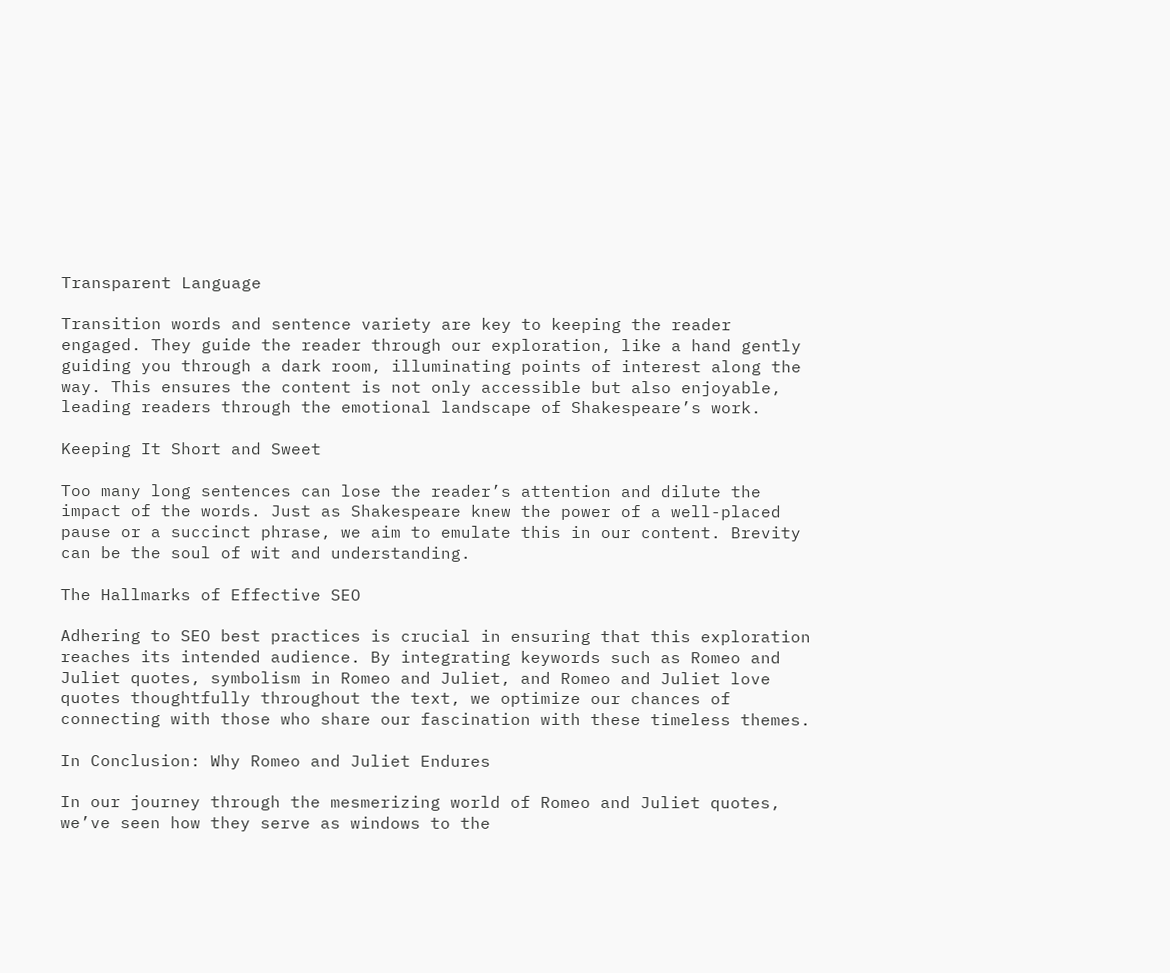Transparent Language

Transition words and sentence variety are key to keeping the reader engaged. They guide the reader through our exploration, like a hand gently guiding you through a dark room, illuminating points of interest along the way. This ensures the content is not only accessible but also enjoyable, leading readers through the emotional landscape of Shakespeare’s work.

Keeping It Short and Sweet

Too many long sentences can lose the reader’s attention and dilute the impact of the words. Just as Shakespeare knew the power of a well-placed pause or a succinct phrase, we aim to emulate this in our content. Brevity can be the soul of wit and understanding.

The Hallmarks of Effective SEO

Adhering to SEO best practices is crucial in ensuring that this exploration reaches its intended audience. By integrating keywords such as Romeo and Juliet quotes, symbolism in Romeo and Juliet, and Romeo and Juliet love quotes thoughtfully throughout the text, we optimize our chances of connecting with those who share our fascination with these timeless themes.

In Conclusion: Why Romeo and Juliet Endures

In our journey through the mesmerizing world of Romeo and Juliet quotes, we’ve seen how they serve as windows to the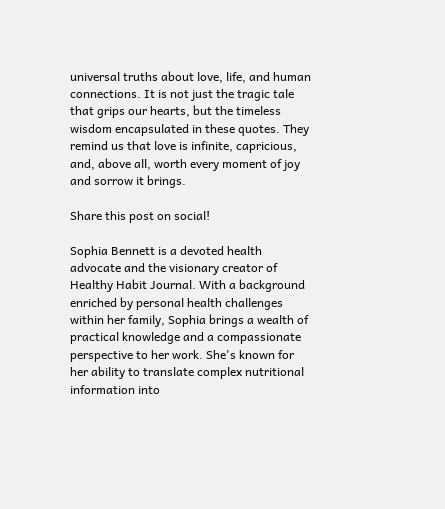universal truths about love, life, and human connections. It is not just the tragic tale that grips our hearts, but the timeless wisdom encapsulated in these quotes. They remind us that love is infinite, capricious, and, above all, worth every moment of joy and sorrow it brings.

Share this post on social!

Sophia Bennett is a devoted health advocate and the visionary creator of Healthy Habit Journal. With a background enriched by personal health challenges within her family, Sophia brings a wealth of practical knowledge and a compassionate perspective to her work. She's known for her ability to translate complex nutritional information into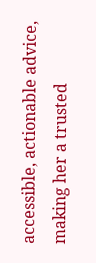accessible, actionable advice, making her a trusted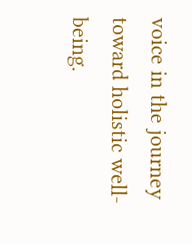voice in the journey toward holistic well-being.